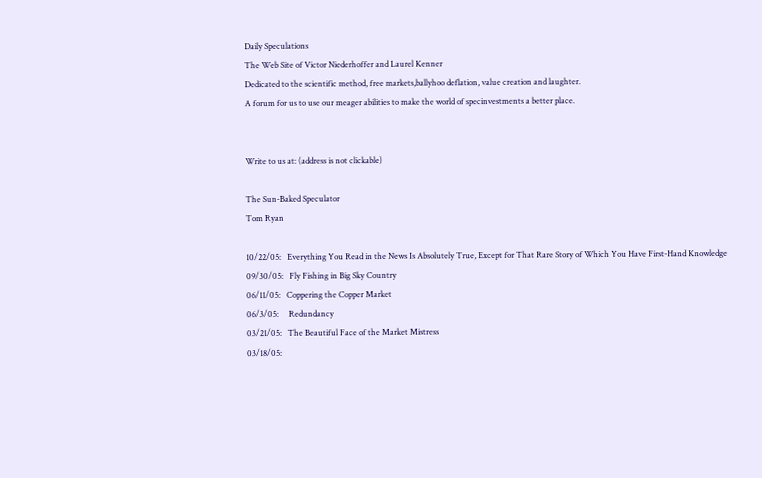Daily Speculations
The Web Site of Victor Niederhoffer and Laurel Kenner
Dedicated to the scientific method, free markets,ballyhoo deflation, value creation and laughter.
A forum for us to use our meager abilities to make the world of specinvestments a better place.


Write to us at: (address is not clickable)

The Sun-Baked Speculator
Tom Ryan

10/22/05:   Everything You Read in the News Is Absolutely True, Except for That Rare Story of Which You Have First-Hand Knowledge
09/30/05:   Fly Fishing in Big Sky Country
06/11/05:   Coppering the Copper Market
06/3/05:     Redundancy
03/21/05:   The Beautiful Face of the Market Mistress
03/18/05: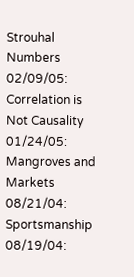Strouhal Numbers
02/09/05:   Correlation is Not Causality
01/24/05:   Mangroves and Markets
08/21/04:   Sportsmanship
08/19/04: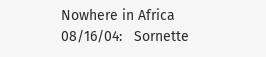Nowhere in Africa
08/16/04:   Sornette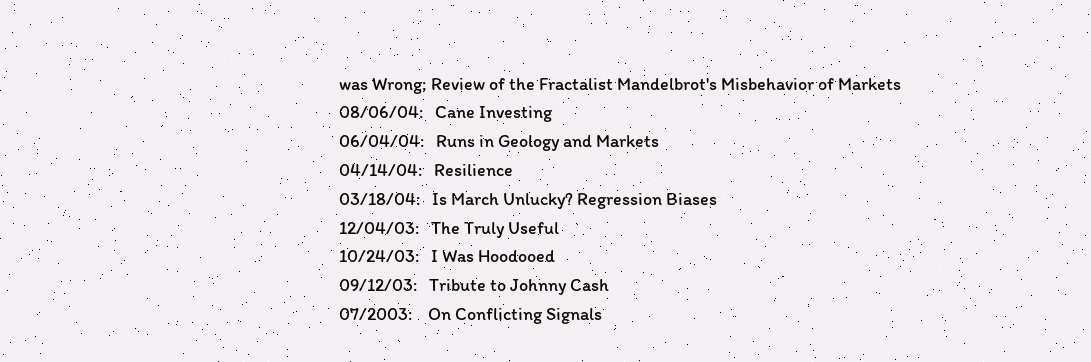was Wrong; Review of the Fractalist Mandelbrot's Misbehavior of Markets
08/06/04:   Cane Investing
06/04/04:   Runs in Geology and Markets
04/14/04:   Resilience
03/18/04:   Is March Unlucky? Regression Biases
12/04/03:   The Truly Useful
10/24/03:   I Was Hoodooed
09/12/03:   Tribute to Johnny Cash
07/2003:    On Conflicting Signals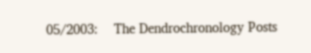05/2003:    The Dendrochronology Posts